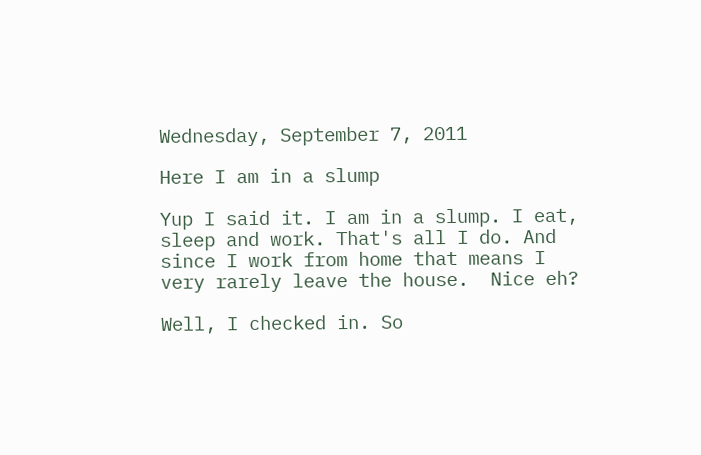Wednesday, September 7, 2011

Here I am in a slump

Yup I said it. I am in a slump. I eat, sleep and work. That's all I do. And since I work from home that means I
very rarely leave the house.  Nice eh?

Well, I checked in. So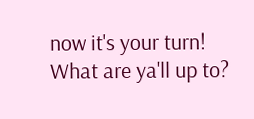now it's your turn! What are ya'll up to?